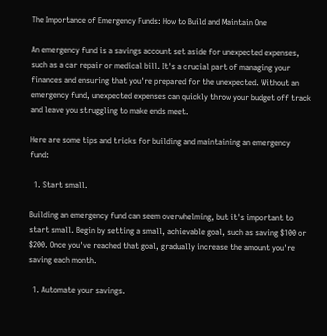The Importance of Emergency Funds: How to Build and Maintain One

An emergency fund is a savings account set aside for unexpected expenses, such as a car repair or medical bill. It's a crucial part of managing your finances and ensuring that you're prepared for the unexpected. Without an emergency fund, unexpected expenses can quickly throw your budget off track and leave you struggling to make ends meet.

Here are some tips and tricks for building and maintaining an emergency fund:

  1. Start small.

Building an emergency fund can seem overwhelming, but it's important to start small. Begin by setting a small, achievable goal, such as saving $100 or $200. Once you've reached that goal, gradually increase the amount you're saving each month.

  1. Automate your savings.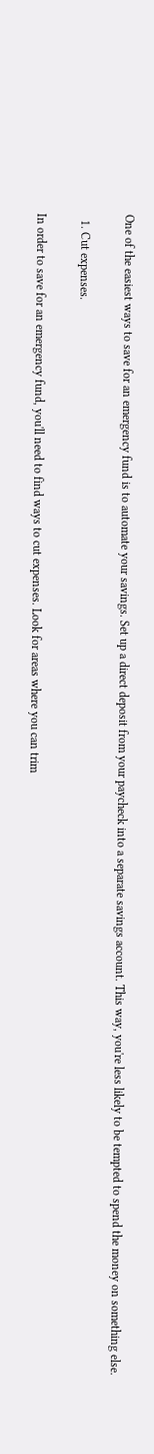One of the easiest ways to save for an emergency fund is to automate your savings. Set up a direct deposit from your paycheck into a separate savings account. This way, you're less likely to be tempted to spend the money on something else.

  1. Cut expenses.

In order to save for an emergency fund, you'll need to find ways to cut expenses. Look for areas where you can trim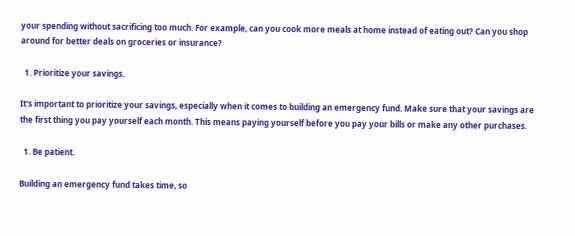your spending without sacrificing too much. For example, can you cook more meals at home instead of eating out? Can you shop around for better deals on groceries or insurance?

  1. Prioritize your savings.

It's important to prioritize your savings, especially when it comes to building an emergency fund. Make sure that your savings are the first thing you pay yourself each month. This means paying yourself before you pay your bills or make any other purchases.

  1. Be patient.

Building an emergency fund takes time, so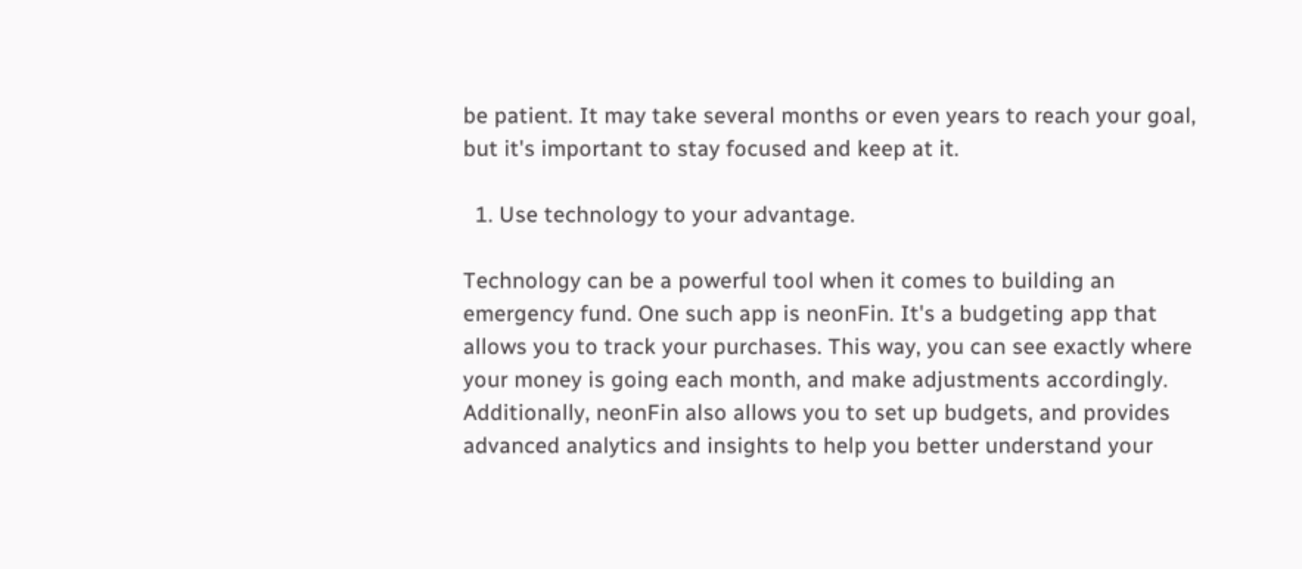be patient. It may take several months or even years to reach your goal, but it's important to stay focused and keep at it.

  1. Use technology to your advantage.

Technology can be a powerful tool when it comes to building an emergency fund. One such app is neonFin. It's a budgeting app that allows you to track your purchases. This way, you can see exactly where your money is going each month, and make adjustments accordingly. Additionally, neonFin also allows you to set up budgets, and provides advanced analytics and insights to help you better understand your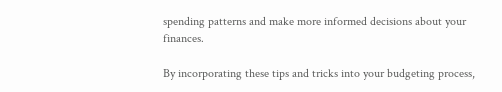spending patterns and make more informed decisions about your finances.

By incorporating these tips and tricks into your budgeting process,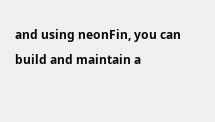and using neonFin, you can build and maintain a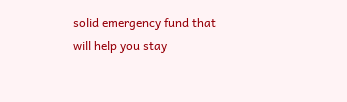solid emergency fund that will help you stay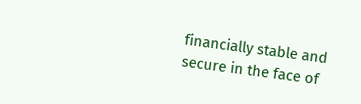financially stable and secure in the face of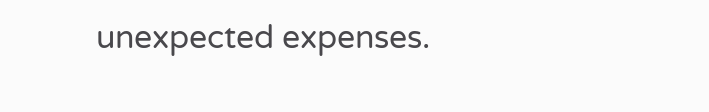unexpected expenses.